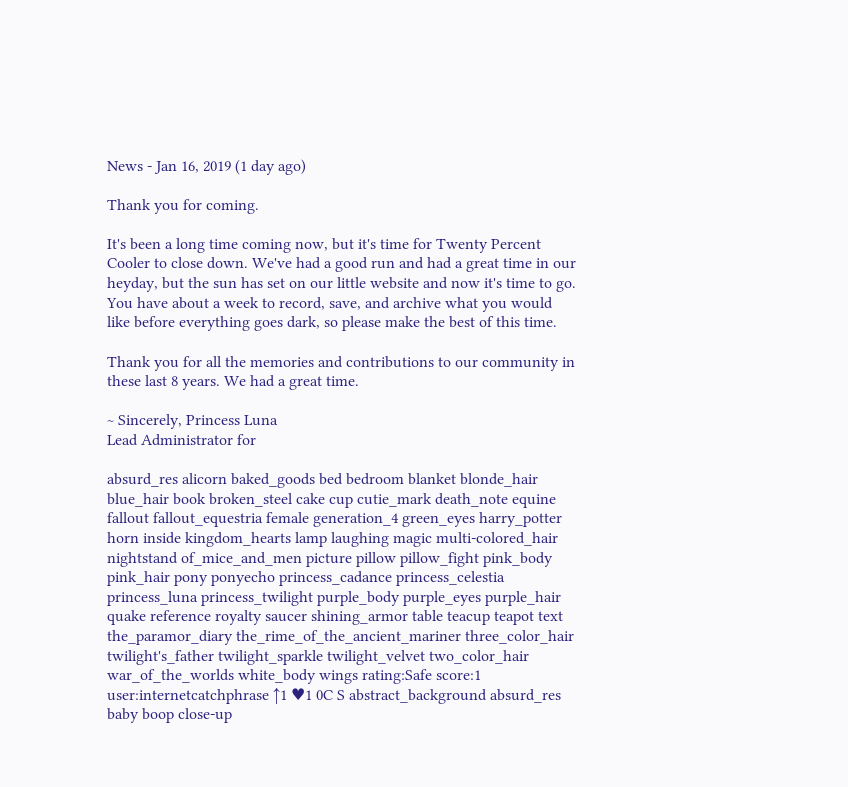News - Jan 16, 2019 (1 day ago)

Thank you for coming.

It's been a long time coming now, but it's time for Twenty Percent Cooler to close down. We've had a good run and had a great time in our heyday, but the sun has set on our little website and now it's time to go. You have about a week to record, save, and archive what you would like before everything goes dark, so please make the best of this time.

Thank you for all the memories and contributions to our community in these last 8 years. We had a great time.

~ Sincerely, Princess Luna
Lead Administrator for

absurd_res alicorn baked_goods bed bedroom blanket blonde_hair blue_hair book broken_steel cake cup cutie_mark death_note equine fallout fallout_equestria female generation_4 green_eyes harry_potter horn inside kingdom_hearts lamp laughing magic multi-colored_hair nightstand of_mice_and_men picture pillow pillow_fight pink_body pink_hair pony ponyecho princess_cadance princess_celestia princess_luna princess_twilight purple_body purple_eyes purple_hair quake reference royalty saucer shining_armor table teacup teapot text the_paramor_diary the_rime_of_the_ancient_mariner three_color_hair twilight's_father twilight_sparkle twilight_velvet two_color_hair war_of_the_worlds white_body wings rating:Safe score:1 user:internetcatchphrase ↑1 ♥1 0C S abstract_background absurd_res baby boop close-up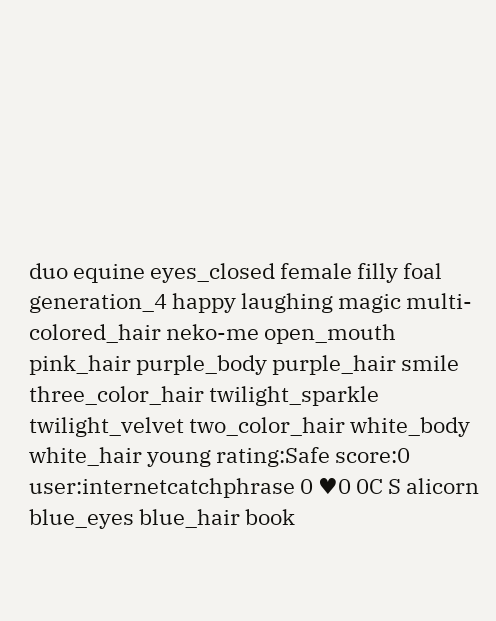duo equine eyes_closed female filly foal generation_4 happy laughing magic multi-colored_hair neko-me open_mouth pink_hair purple_body purple_hair smile three_color_hair twilight_sparkle twilight_velvet two_color_hair white_body white_hair young rating:Safe score:0 user:internetcatchphrase 0 ♥0 0C S alicorn blue_eyes blue_hair book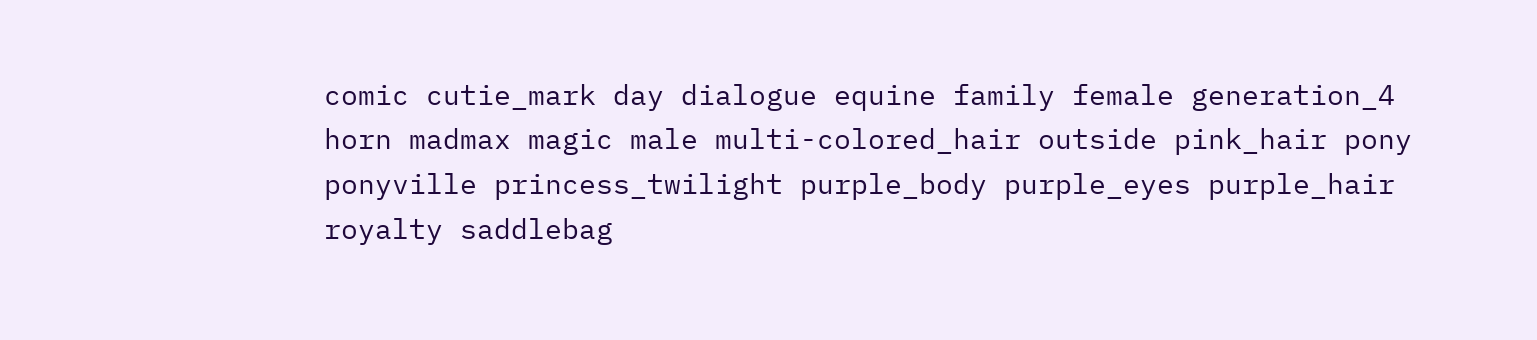comic cutie_mark day dialogue equine family female generation_4 horn madmax magic male multi-colored_hair outside pink_hair pony ponyville princess_twilight purple_body purple_eyes purple_hair royalty saddlebag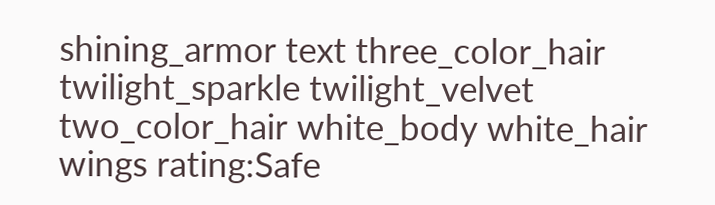shining_armor text three_color_hair twilight_sparkle twilight_velvet two_color_hair white_body white_hair wings rating:Safe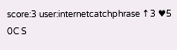score:3 user:internetcatchphrase ↑3 ♥5 0C S